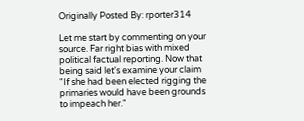Originally Posted By: rporter314

Let me start by commenting on your source. Far right bias with mixed political factual reporting. Now that being said let's examine your claim "If she had been elected rigging the primaries would have been grounds to impeach her."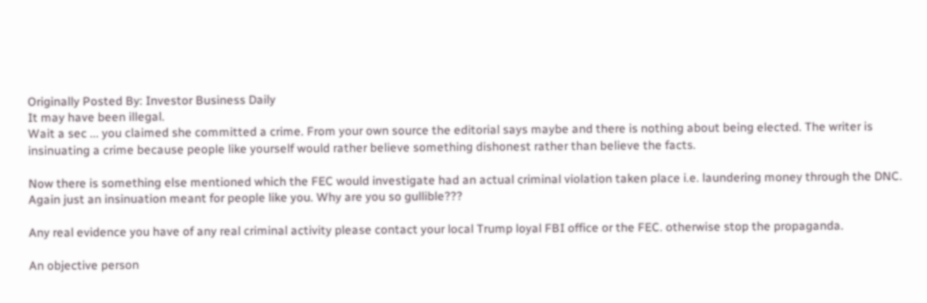Originally Posted By: Investor Business Daily
It may have been illegal.
Wait a sec ... you claimed she committed a crime. From your own source the editorial says maybe and there is nothing about being elected. The writer is insinuating a crime because people like yourself would rather believe something dishonest rather than believe the facts.

Now there is something else mentioned which the FEC would investigate had an actual criminal violation taken place i.e. laundering money through the DNC. Again just an insinuation meant for people like you. Why are you so gullible???

Any real evidence you have of any real criminal activity please contact your local Trump loyal FBI office or the FEC. otherwise stop the propaganda.

An objective person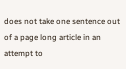does not take one sentence out of a page long article in an attempt to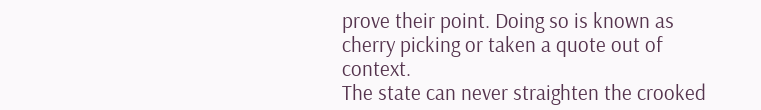prove their point. Doing so is known as cherry picking or taken a quote out of context.
The state can never straighten the crooked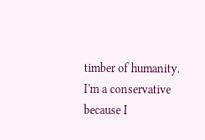timber of humanity.
I'm a conservative because I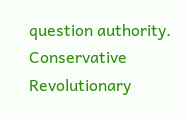question authority.
Conservative Revolutionary